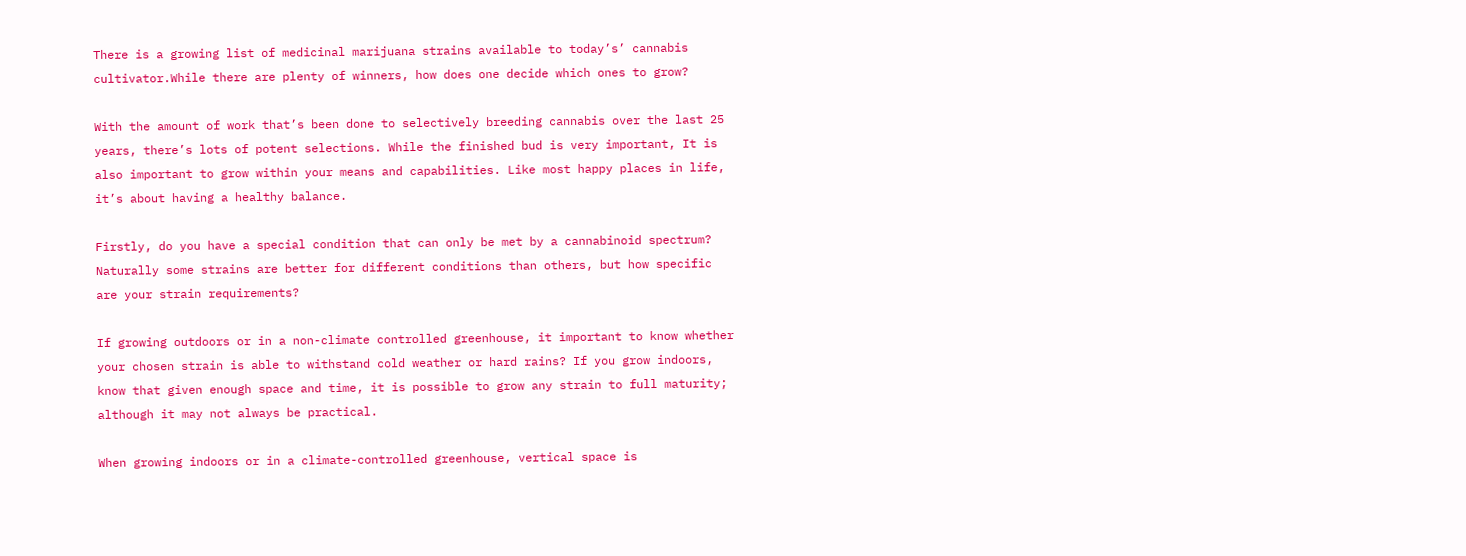There is a growing list of medicinal marijuana strains available to today’s’ cannabis cultivator.While there are plenty of winners, how does one decide which ones to grow?

With the amount of work that’s been done to selectively breeding cannabis over the last 25 years, there’s lots of potent selections. While the finished bud is very important, It is also important to grow within your means and capabilities. Like most happy places in life, it’s about having a healthy balance.

Firstly, do you have a special condition that can only be met by a cannabinoid spectrum? Naturally some strains are better for different conditions than others, but how specific are your strain requirements?

If growing outdoors or in a non-climate controlled greenhouse, it important to know whether your chosen strain is able to withstand cold weather or hard rains? If you grow indoors, know that given enough space and time, it is possible to grow any strain to full maturity; although it may not always be practical.

When growing indoors or in a climate-controlled greenhouse, vertical space is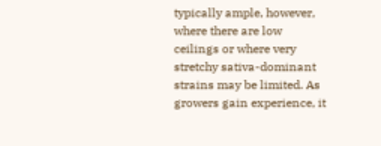typically ample, however, where there are low ceilings or where very stretchy sativa-dominant strains may be limited. As growers gain experience, it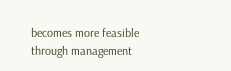becomes more feasible through management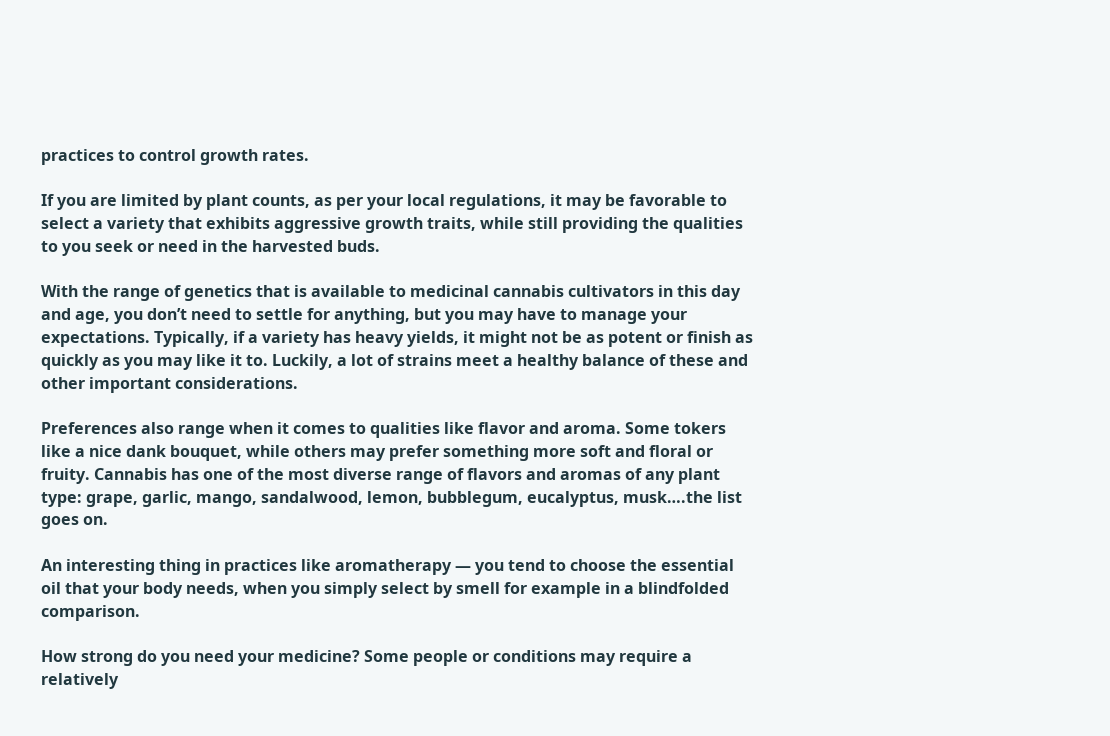practices to control growth rates.

If you are limited by plant counts, as per your local regulations, it may be favorable to select a variety that exhibits aggressive growth traits, while still providing the qualities to you seek or need in the harvested buds.

With the range of genetics that is available to medicinal cannabis cultivators in this day and age, you don’t need to settle for anything, but you may have to manage your expectations. Typically, if a variety has heavy yields, it might not be as potent or finish as quickly as you may like it to. Luckily, a lot of strains meet a healthy balance of these and other important considerations.

Preferences also range when it comes to qualities like flavor and aroma. Some tokers like a nice dank bouquet, while others may prefer something more soft and floral or fruity. Cannabis has one of the most diverse range of flavors and aromas of any plant type: grape, garlic, mango, sandalwood, lemon, bubblegum, eucalyptus, musk….the list goes on.

An interesting thing in practices like aromatherapy — you tend to choose the essential oil that your body needs, when you simply select by smell for example in a blindfolded comparison.

How strong do you need your medicine? Some people or conditions may require a relatively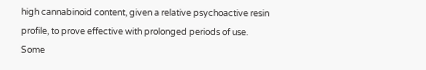high cannabinoid content, given a relative psychoactive resin profile, to prove effective with prolonged periods of use. Some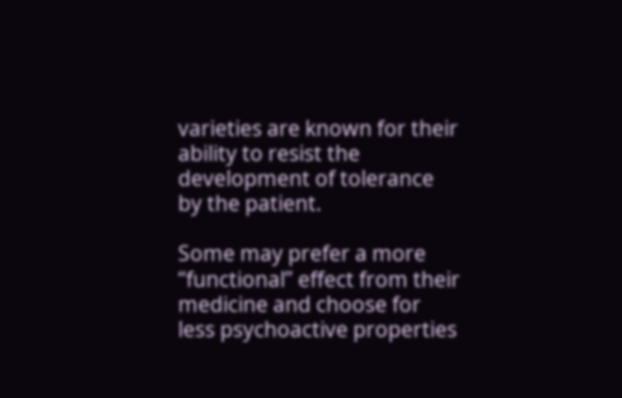varieties are known for their ability to resist the development of tolerance by the patient.

Some may prefer a more “functional” effect from their medicine and choose for less psychoactive properties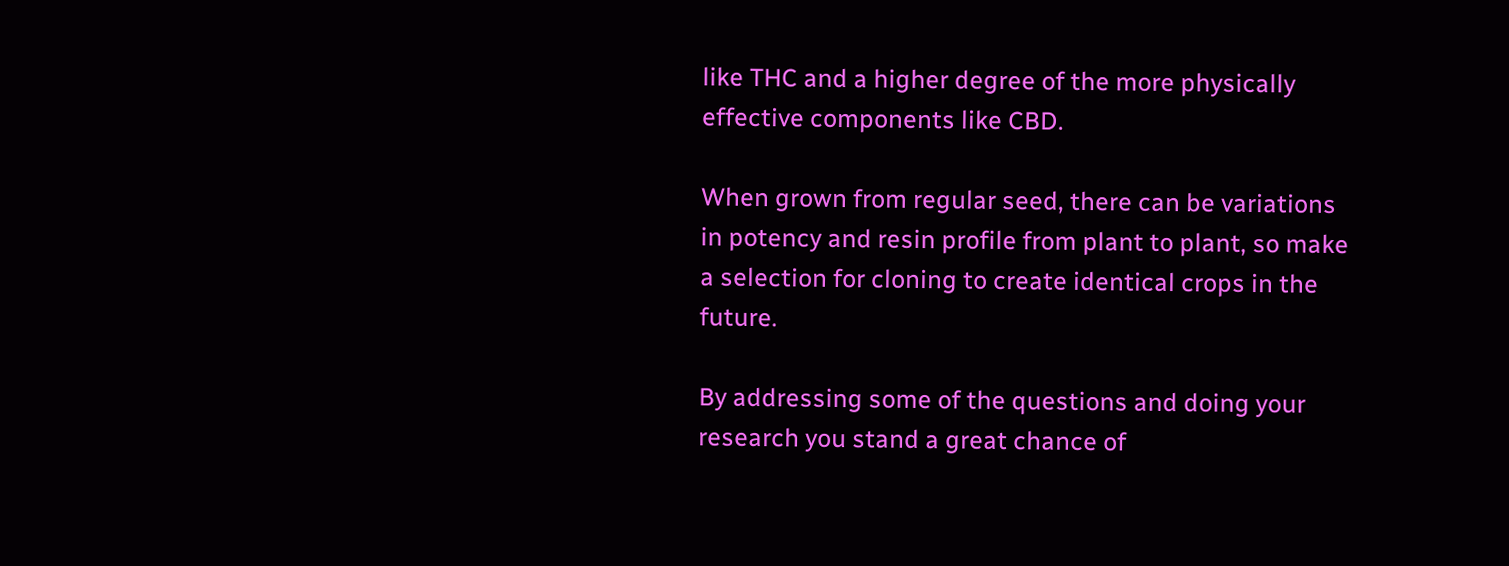like THC and a higher degree of the more physically effective components like CBD.

When grown from regular seed, there can be variations in potency and resin profile from plant to plant, so make a selection for cloning to create identical crops in the future.

By addressing some of the questions and doing your research you stand a great chance of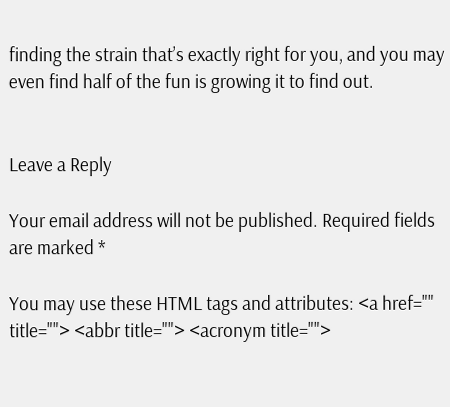finding the strain that’s exactly right for you, and you may even find half of the fun is growing it to find out.


Leave a Reply

Your email address will not be published. Required fields are marked *

You may use these HTML tags and attributes: <a href="" title=""> <abbr title=""> <acronym title="">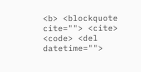<b> <blockquote cite=""> <cite> <code> <del datetime="">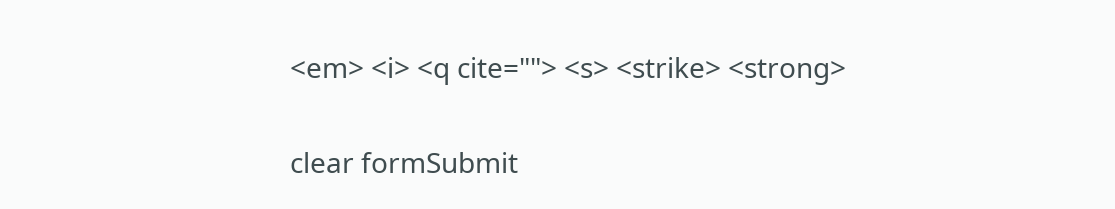<em> <i> <q cite=""> <s> <strike> <strong>

clear formSubmit